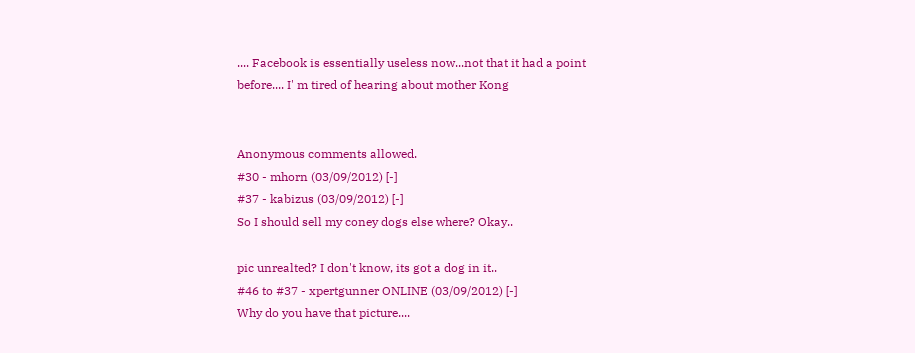.... Facebook is essentially useless now...not that it had a point before.... I' m tired of hearing about mother Kong


Anonymous comments allowed.
#30 - mhorn (03/09/2012) [-]
#37 - kabizus (03/09/2012) [-]
So I should sell my coney dogs else where? Okay..

pic unrealted? I don't know, its got a dog in it..
#46 to #37 - xpertgunner ONLINE (03/09/2012) [-]
Why do you have that picture....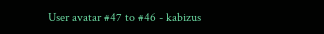User avatar #47 to #46 - kabizus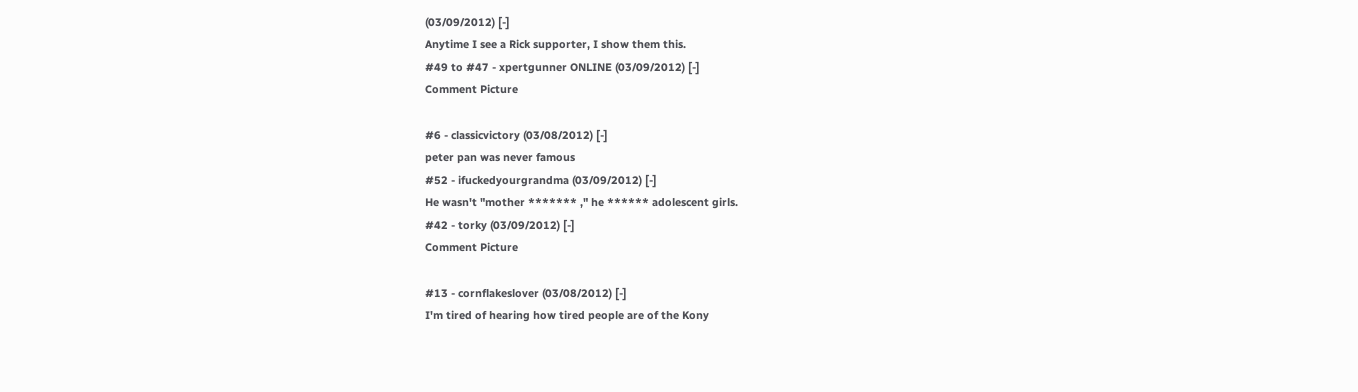(03/09/2012) [-]
Anytime I see a Rick supporter, I show them this.
#49 to #47 - xpertgunner ONLINE (03/09/2012) [-]
Comment Picture

#6 - classicvictory (03/08/2012) [-]
peter pan was never famous
#52 - ifuckedyourgrandma (03/09/2012) [-]
He wasn't "mother ******* ," he ****** adolescent girls.
#42 - torky (03/09/2012) [-]
Comment Picture

#13 - cornflakeslover (03/08/2012) [-]
I'm tired of hearing how tired people are of the Kony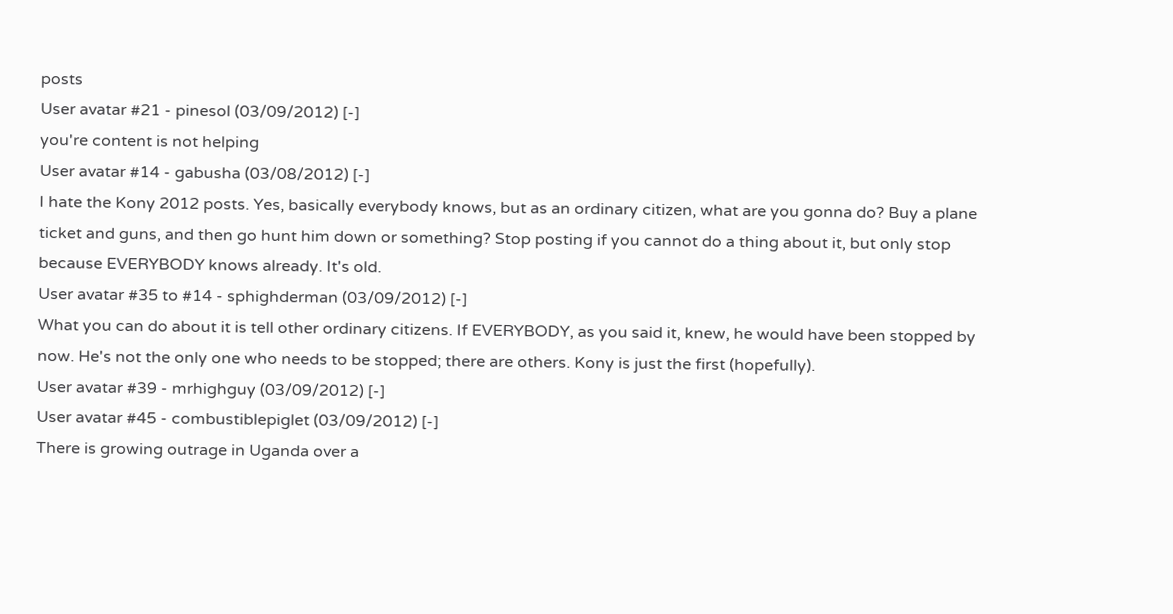posts
User avatar #21 - pinesol (03/09/2012) [-]
you're content is not helping
User avatar #14 - gabusha (03/08/2012) [-]
I hate the Kony 2012 posts. Yes, basically everybody knows, but as an ordinary citizen, what are you gonna do? Buy a plane ticket and guns, and then go hunt him down or something? Stop posting if you cannot do a thing about it, but only stop because EVERYBODY knows already. It's old.
User avatar #35 to #14 - sphighderman (03/09/2012) [-]
What you can do about it is tell other ordinary citizens. If EVERYBODY, as you said it, knew, he would have been stopped by now. He's not the only one who needs to be stopped; there are others. Kony is just the first (hopefully).
User avatar #39 - mrhighguy (03/09/2012) [-]
User avatar #45 - combustiblepiglet (03/09/2012) [-]
There is growing outrage in Uganda over a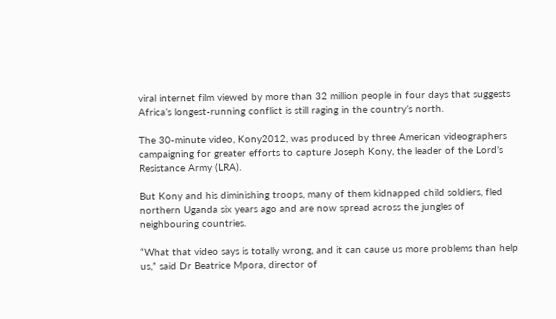viral internet film viewed by more than 32 million people in four days that suggests Africa’s longest-running conflict is still raging in the country’s north.

The 30-minute video, Kony2012, was produced by three American videographers campaigning for greater efforts to capture Joseph Kony, the leader of the Lord’s Resistance Army (LRA).

But Kony and his diminishing troops, many of them kidnapped child soldiers, fled northern Uganda six years ago and are now spread across the jungles of neighbouring countries.

“What that video says is totally wrong, and it can cause us more problems than help us,” said Dr Beatrice Mpora, director of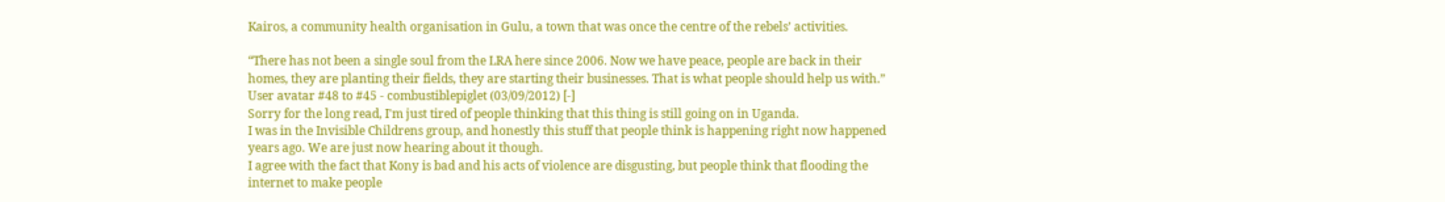Kairos, a community health organisation in Gulu, a town that was once the centre of the rebels’ activities.

“There has not been a single soul from the LRA here since 2006. Now we have peace, people are back in their homes, they are planting their fields, they are starting their businesses. That is what people should help us with.”
User avatar #48 to #45 - combustiblepiglet (03/09/2012) [-]
Sorry for the long read, I'm just tired of people thinking that this thing is still going on in Uganda.
I was in the Invisible Childrens group, and honestly this stuff that people think is happening right now happened years ago. We are just now hearing about it though.
I agree with the fact that Kony is bad and his acts of violence are disgusting, but people think that flooding the internet to make people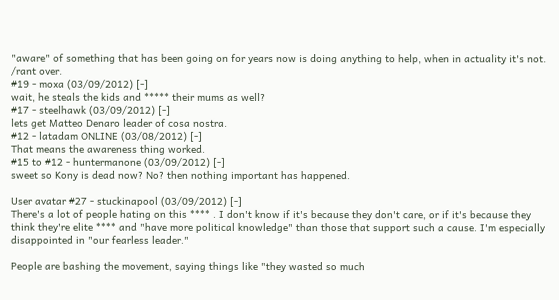"aware" of something that has been going on for years now is doing anything to help, when in actuality it's not.
/rant over.
#19 - moxa (03/09/2012) [-]
wait, he steals the kids and ***** their mums as well?
#17 - steelhawk (03/09/2012) [-]
lets get Matteo Denaro leader of cosa nostra.
#12 - latadam ONLINE (03/08/2012) [-]
That means the awareness thing worked.
#15 to #12 - huntermanone (03/09/2012) [-]
sweet so Kony is dead now? No? then nothing important has happened.

User avatar #27 - stuckinapool (03/09/2012) [-]
There's a lot of people hating on this **** . I don't know if it's because they don't care, or if it's because they think they're elite **** and "have more political knowledge" than those that support such a cause. I'm especially disappointed in "our fearless leader."

People are bashing the movement, saying things like "they wasted so much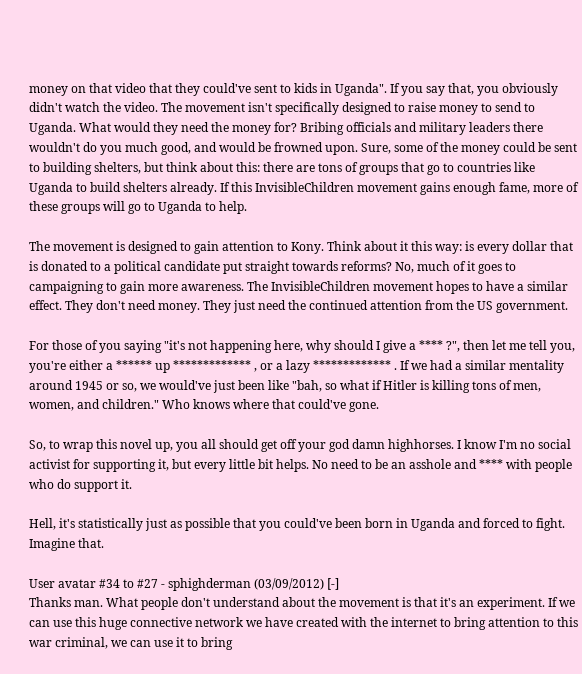money on that video that they could've sent to kids in Uganda". If you say that, you obviously didn't watch the video. The movement isn't specifically designed to raise money to send to Uganda. What would they need the money for? Bribing officials and military leaders there wouldn't do you much good, and would be frowned upon. Sure, some of the money could be sent to building shelters, but think about this: there are tons of groups that go to countries like Uganda to build shelters already. If this InvisibleChildren movement gains enough fame, more of these groups will go to Uganda to help.

The movement is designed to gain attention to Kony. Think about it this way: is every dollar that is donated to a political candidate put straight towards reforms? No, much of it goes to campaigning to gain more awareness. The InvisibleChildren movement hopes to have a similar effect. They don't need money. They just need the continued attention from the US government.

For those of you saying "it's not happening here, why should I give a **** ?", then let me tell you, you're either a ****** up ************* , or a lazy ************* . If we had a similar mentality around 1945 or so, we would've just been like "bah, so what if Hitler is killing tons of men, women, and children." Who knows where that could've gone.

So, to wrap this novel up, you all should get off your god damn highhorses. I know I'm no social activist for supporting it, but every little bit helps. No need to be an asshole and **** with people who do support it.

Hell, it's statistically just as possible that you could've been born in Uganda and forced to fight. Imagine that.

User avatar #34 to #27 - sphighderman (03/09/2012) [-]
Thanks man. What people don't understand about the movement is that it's an experiment. If we can use this huge connective network we have created with the internet to bring attention to this war criminal, we can use it to bring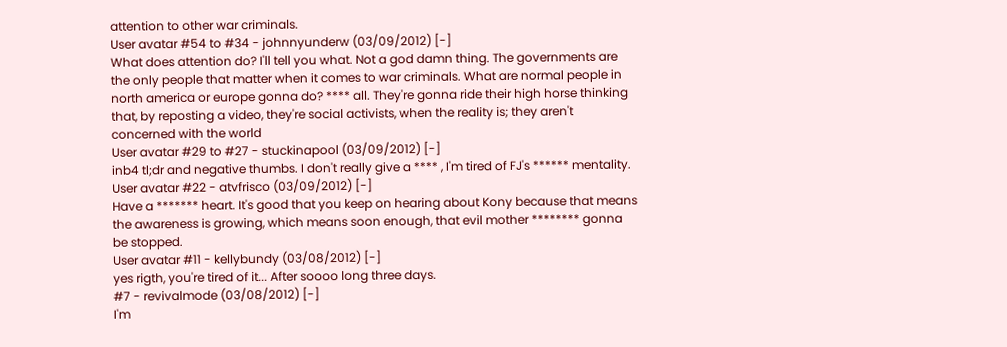attention to other war criminals.
User avatar #54 to #34 - johnnyunderw (03/09/2012) [-]
What does attention do? I'll tell you what. Not a god damn thing. The governments are the only people that matter when it comes to war criminals. What are normal people in north america or europe gonna do? **** all. They're gonna ride their high horse thinking that, by reposting a video, they're social activists, when the reality is; they aren't concerned with the world
User avatar #29 to #27 - stuckinapool (03/09/2012) [-]
inb4 tl;dr and negative thumbs. I don't really give a **** , I'm tired of FJ's ****** mentality.
User avatar #22 - atvfrisco (03/09/2012) [-]
Have a ******* heart. It's good that you keep on hearing about Kony because that means the awareness is growing, which means soon enough, that evil mother ******** gonna be stopped.
User avatar #11 - kellybundy (03/08/2012) [-]
yes rigth, you're tired of it... After soooo long three days.
#7 - revivalmode (03/08/2012) [-]
I'm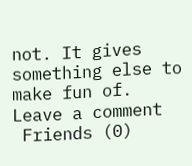not. It gives something else to make fun of.
Leave a comment
 Friends (0)